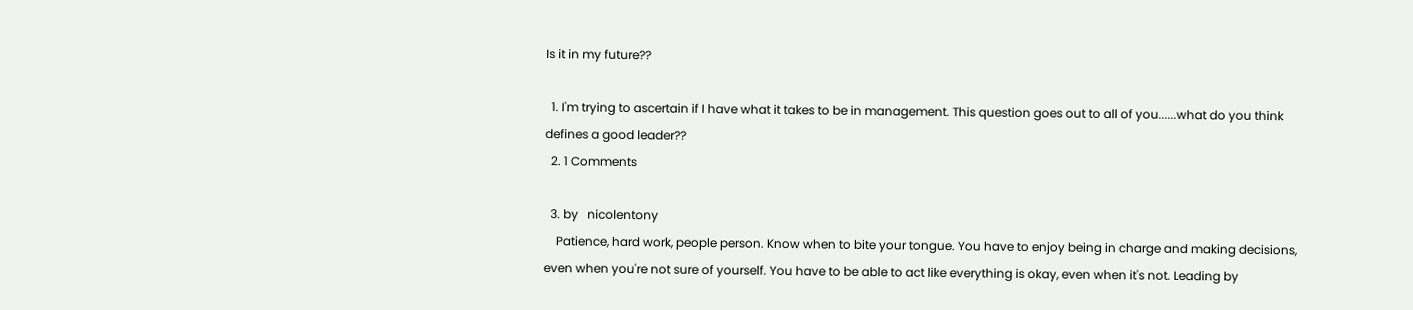Is it in my future??

  1. I'm trying to ascertain if I have what it takes to be in management. This question goes out to all of you......what do you think defines a good leader??
  2. 1 Comments

  3. by   nicolentony
    Patience, hard work, people person. Know when to bite your tongue. You have to enjoy being in charge and making decisions, even when you're not sure of yourself. You have to be able to act like everything is okay, even when it's not. Leading by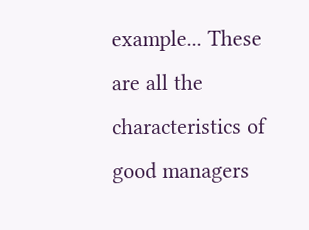example... These are all the characteristics of good managers